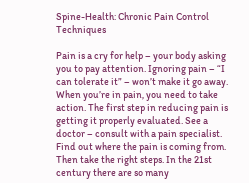Spine-Health: Chronic Pain Control Techniques

Pain is a cry for help – your body asking you to pay attention. Ignoring pain – “I can tolerate it” – won’t make it go away. When you’re in pain, you need to take action. The first step in reducing pain is getting it properly evaluated. See a doctor – consult with a pain specialist. Find out where the pain is coming from. Then take the right steps. In the 21st century there are so many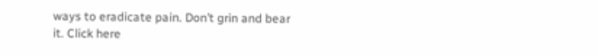ways to eradicate pain. Don’t grin and bear it. Click here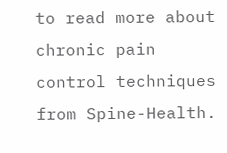to read more about chronic pain control techniques from Spine-Health.